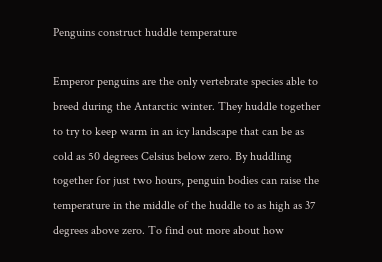Penguins construct huddle temperature

Emperor penguins are the only vertebrate species able to breed during the Antarctic winter. They huddle together to try to keep warm in an icy landscape that can be as cold as 50 degrees Celsius below zero. By huddling together for just two hours, penguin bodies can raise the temperature in the middle of the huddle to as high as 37 degrees above zero. To find out more about how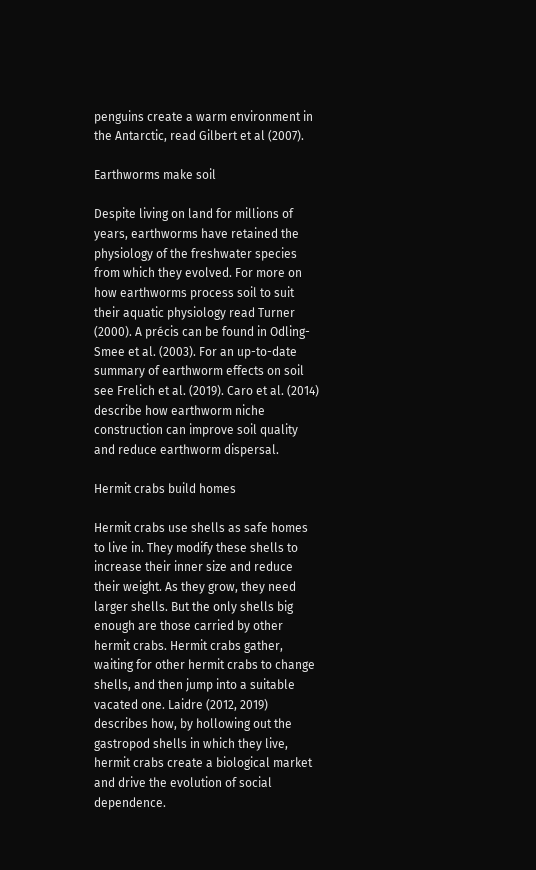penguins create a warm environment in the Antarctic, read Gilbert et al (2007).

Earthworms make soil

Despite living on land for millions of years, earthworms have retained the physiology of the freshwater species from which they evolved. For more on how earthworms process soil to suit their aquatic physiology read Turner (2000). A précis can be found in Odling-Smee et al. (2003). For an up-to-date summary of earthworm effects on soil see Frelich et al. (2019). Caro et al. (2014) describe how earthworm niche construction can improve soil quality and reduce earthworm dispersal.

Hermit crabs build homes

Hermit crabs use shells as safe homes to live in. They modify these shells to increase their inner size and reduce their weight. As they grow, they need larger shells. But the only shells big enough are those carried by other hermit crabs. Hermit crabs gather, waiting for other hermit crabs to change shells, and then jump into a suitable vacated one. Laidre (2012, 2019) describes how, by hollowing out the gastropod shells in which they live, hermit crabs create a biological market and drive the evolution of social dependence.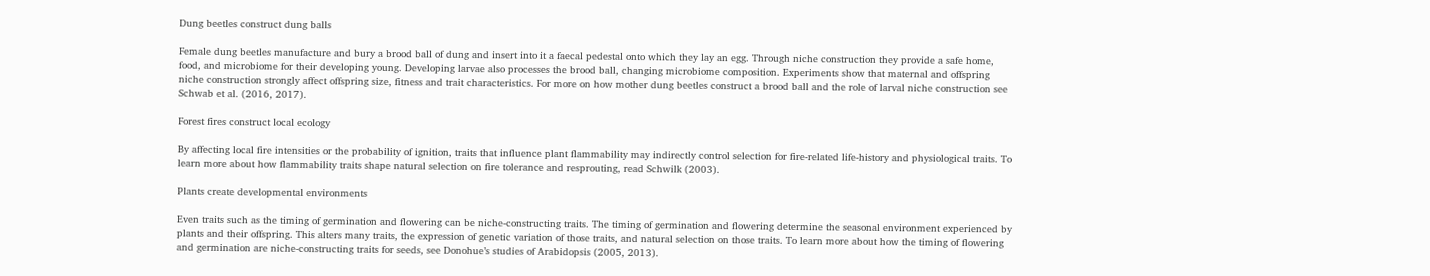Dung beetles construct dung balls

Female dung beetles manufacture and bury a brood ball of dung and insert into it a faecal pedestal onto which they lay an egg. Through niche construction they provide a safe home, food, and microbiome for their developing young. Developing larvae also processes the brood ball, changing microbiome composition. Experiments show that maternal and offspring niche construction strongly affect offspring size, fitness and trait characteristics. For more on how mother dung beetles construct a brood ball and the role of larval niche construction see Schwab et al. (2016, 2017).

Forest fires construct local ecology

By affecting local fire intensities or the probability of ignition, traits that influence plant flammability may indirectly control selection for fire-related life-history and physiological traits. To learn more about how flammability traits shape natural selection on fire tolerance and resprouting, read Schwilk (2003).

Plants create developmental environments

Even traits such as the timing of germination and flowering can be niche-constructing traits. The timing of germination and flowering determine the seasonal environment experienced by plants and their offspring. This alters many traits, the expression of genetic variation of those traits, and natural selection on those traits. To learn more about how the timing of flowering and germination are niche-constructing traits for seeds, see Donohue’s studies of Arabidopsis (2005, 2013).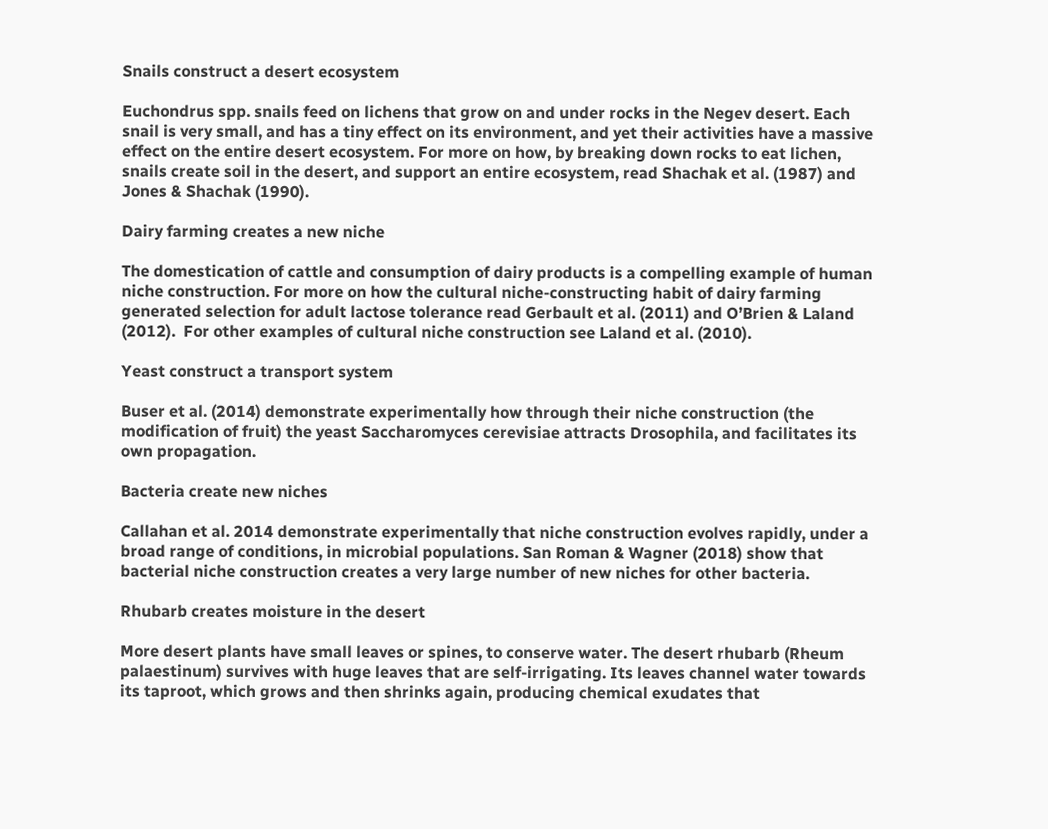Snails construct a desert ecosystem

Euchondrus spp. snails feed on lichens that grow on and under rocks in the Negev desert. Each snail is very small, and has a tiny effect on its environment, and yet their activities have a massive effect on the entire desert ecosystem. For more on how, by breaking down rocks to eat lichen, snails create soil in the desert, and support an entire ecosystem, read Shachak et al. (1987) and Jones & Shachak (1990).

Dairy farming creates a new niche

The domestication of cattle and consumption of dairy products is a compelling example of human niche construction. For more on how the cultural niche-constructing habit of dairy farming generated selection for adult lactose tolerance read Gerbault et al. (2011) and O’Brien & Laland (2012).  For other examples of cultural niche construction see Laland et al. (2010).

Yeast construct a transport system

Buser et al. (2014) demonstrate experimentally how through their niche construction (the modification of fruit) the yeast Saccharomyces cerevisiae attracts Drosophila, and facilitates its own propagation.

Bacteria create new niches

Callahan et al. 2014 demonstrate experimentally that niche construction evolves rapidly, under a broad range of conditions, in microbial populations. San Roman & Wagner (2018) show that bacterial niche construction creates a very large number of new niches for other bacteria.

Rhubarb creates moisture in the desert

More desert plants have small leaves or spines, to conserve water. The desert rhubarb (Rheum palaestinum) survives with huge leaves that are self-irrigating. Its leaves channel water towards its taproot, which grows and then shrinks again, producing chemical exudates that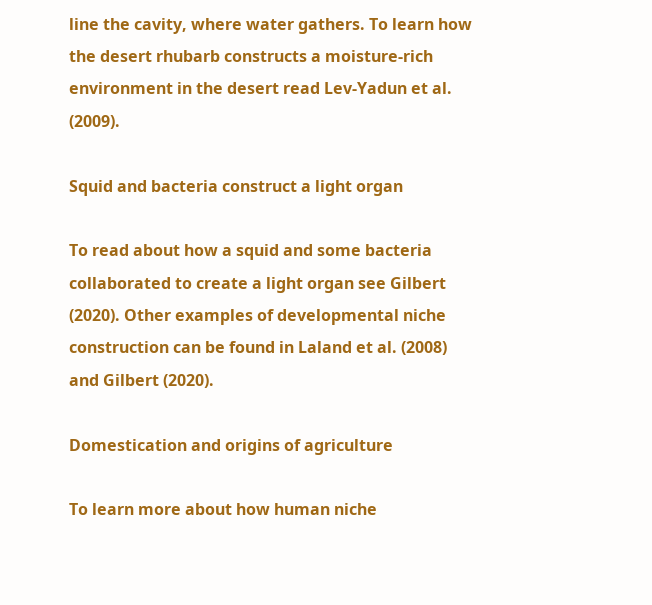line the cavity, where water gathers. To learn how the desert rhubarb constructs a moisture-rich environment in the desert read Lev-Yadun et al. (2009).

Squid and bacteria construct a light organ

To read about how a squid and some bacteria collaborated to create a light organ see Gilbert (2020). Other examples of developmental niche construction can be found in Laland et al. (2008) and Gilbert (2020).

Domestication and origins of agriculture

To learn more about how human niche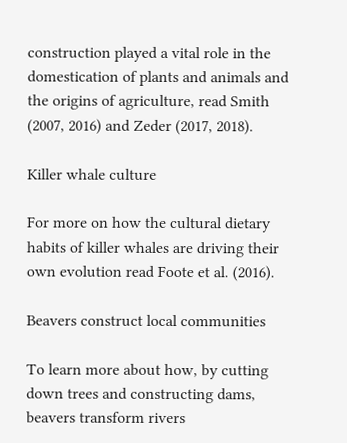construction played a vital role in the domestication of plants and animals and the origins of agriculture, read Smith (2007, 2016) and Zeder (2017, 2018).

Killer whale culture

For more on how the cultural dietary habits of killer whales are driving their own evolution read Foote et al. (2016).

Beavers construct local communities

To learn more about how, by cutting down trees and constructing dams, beavers transform rivers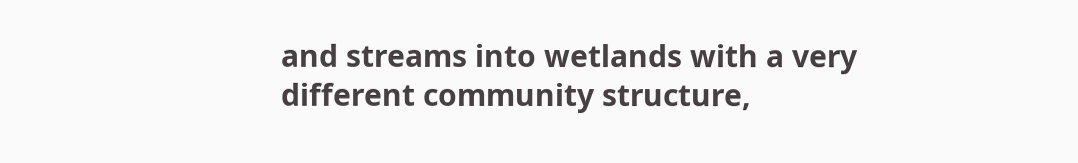and streams into wetlands with a very different community structure,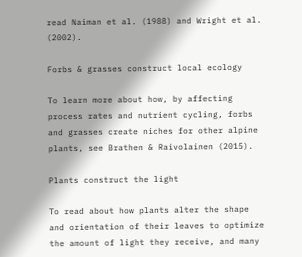read Naiman et al. (1988) and Wright et al. (2002).

Forbs & grasses construct local ecology

To learn more about how, by affecting process rates and nutrient cycling, forbs and grasses create niches for other alpine plants, see Brathen & Raivolainen (2015).

Plants construct the light

To read about how plants alter the shape and orientation of their leaves to optimize the amount of light they receive, and many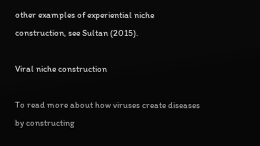other examples of experiential niche construction, see Sultan (2015).

Viral niche construction

To read more about how viruses create diseases by constructing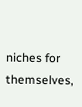niches for themselves,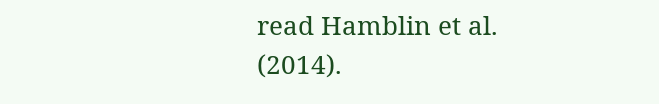read Hamblin et al. (2014).